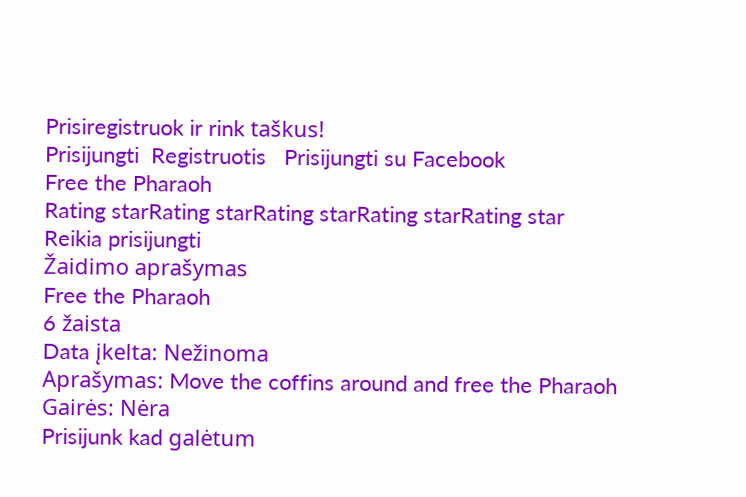Prisiregistruok ir rink taškus!
Prisijungti  Registruotis   Prisijungti su Facebook
Free the Pharaoh
Rating starRating starRating starRating starRating star
Reikia prisijungti
Žaidimo aprašymas
Free the Pharaoh
6 žaista
Data įkelta: Nežinoma
Aprašymas: Move the coffins around and free the Pharaoh
Gairės: Nėra
Prisijunk kad galėtum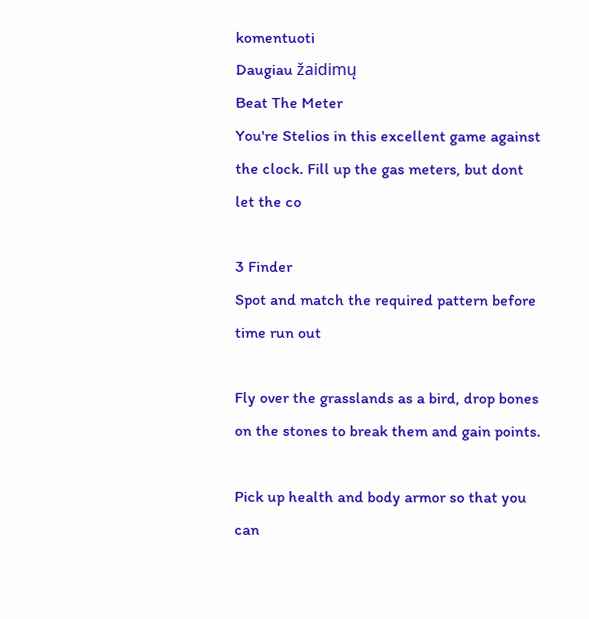komentuoti
Daugiau žaidimų
Beat The Meter
You're Stelios in this excellent game against the clock. Fill up the gas meters, but dont let the co

3 Finder
Spot and match the required pattern before time run out

Fly over the grasslands as a bird, drop bones on the stones to break them and gain points.

Pick up health and body armor so that you can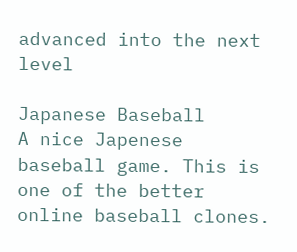advanced into the next level

Japanese Baseball
A nice Japenese baseball game. This is one of the better online baseball clones.